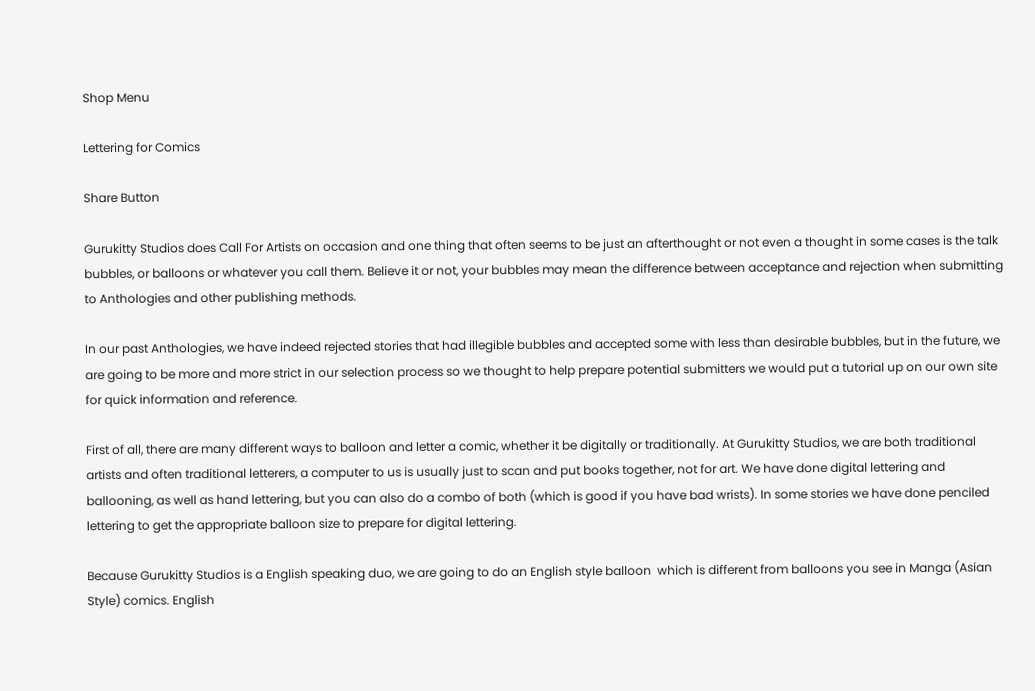Shop Menu

Lettering for Comics

Share Button

Gurukitty Studios does Call For Artists on occasion and one thing that often seems to be just an afterthought or not even a thought in some cases is the talk bubbles, or balloons or whatever you call them. Believe it or not, your bubbles may mean the difference between acceptance and rejection when submitting to Anthologies and other publishing methods.

In our past Anthologies, we have indeed rejected stories that had illegible bubbles and accepted some with less than desirable bubbles, but in the future, we are going to be more and more strict in our selection process so we thought to help prepare potential submitters we would put a tutorial up on our own site for quick information and reference.

First of all, there are many different ways to balloon and letter a comic, whether it be digitally or traditionally. At Gurukitty Studios, we are both traditional artists and often traditional letterers, a computer to us is usually just to scan and put books together, not for art. We have done digital lettering and ballooning, as well as hand lettering, but you can also do a combo of both (which is good if you have bad wrists). In some stories we have done penciled lettering to get the appropriate balloon size to prepare for digital lettering.

Because Gurukitty Studios is a English speaking duo, we are going to do an English style balloon  which is different from balloons you see in Manga (Asian Style) comics. English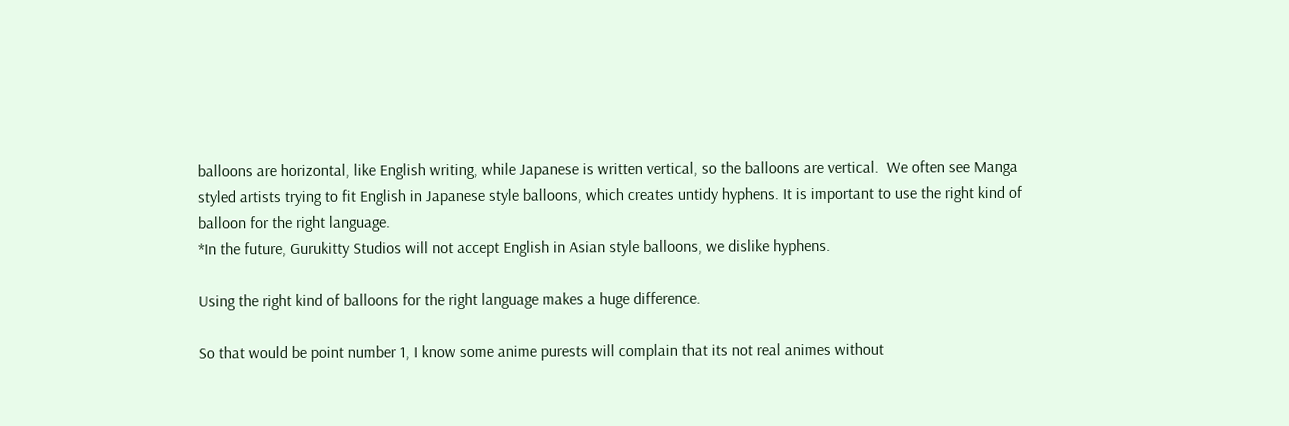balloons are horizontal, like English writing, while Japanese is written vertical, so the balloons are vertical.  We often see Manga styled artists trying to fit English in Japanese style balloons, which creates untidy hyphens. It is important to use the right kind of balloon for the right language.
*In the future, Gurukitty Studios will not accept English in Asian style balloons, we dislike hyphens.

Using the right kind of balloons for the right language makes a huge difference.

So that would be point number 1, I know some anime purests will complain that its not real animes without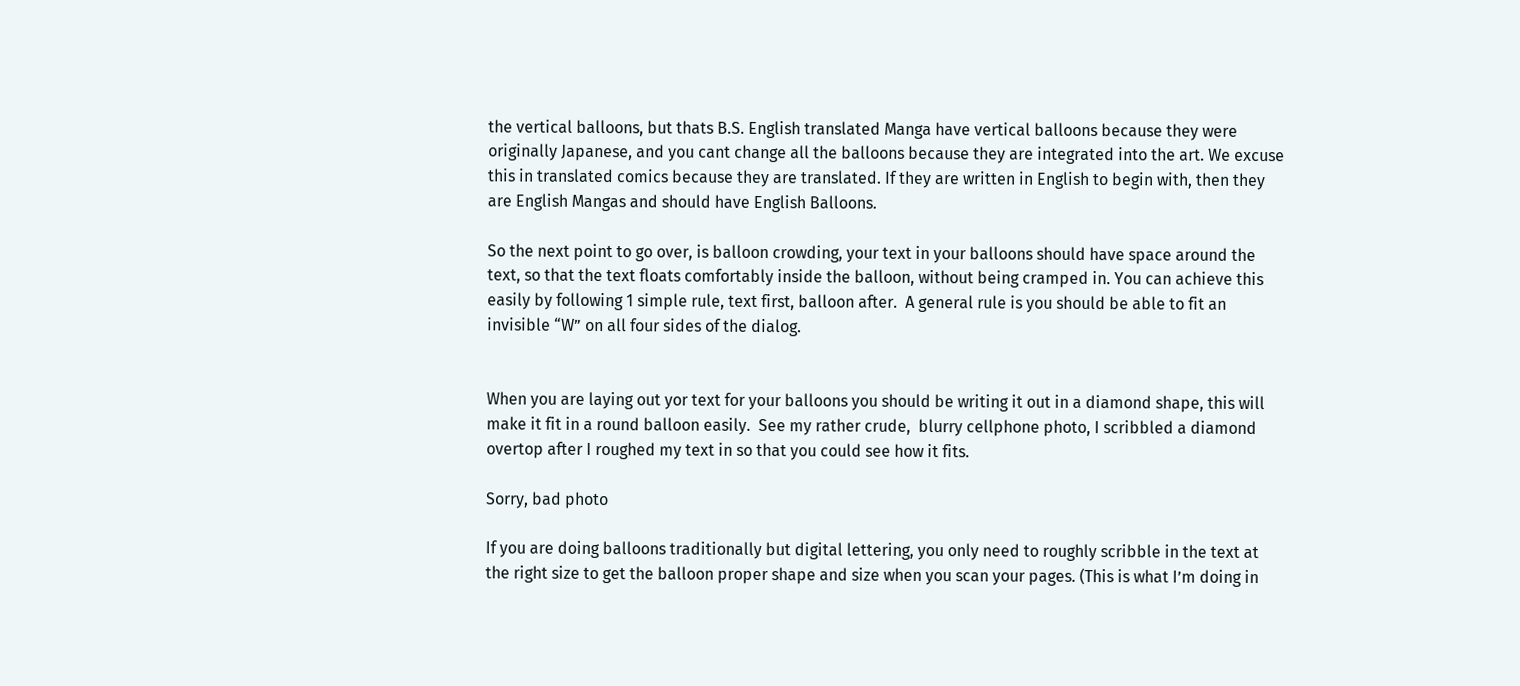the vertical balloons, but thats B.S. English translated Manga have vertical balloons because they were originally Japanese, and you cant change all the balloons because they are integrated into the art. We excuse this in translated comics because they are translated. If they are written in English to begin with, then they are English Mangas and should have English Balloons.

So the next point to go over, is balloon crowding, your text in your balloons should have space around the text, so that the text floats comfortably inside the balloon, without being cramped in. You can achieve this easily by following 1 simple rule, text first, balloon after.  A general rule is you should be able to fit an invisible “W” on all four sides of the dialog.


When you are laying out yor text for your balloons you should be writing it out in a diamond shape, this will make it fit in a round balloon easily.  See my rather crude,  blurry cellphone photo, I scribbled a diamond overtop after I roughed my text in so that you could see how it fits.

Sorry, bad photo

If you are doing balloons traditionally but digital lettering, you only need to roughly scribble in the text at the right size to get the balloon proper shape and size when you scan your pages. (This is what I’m doing in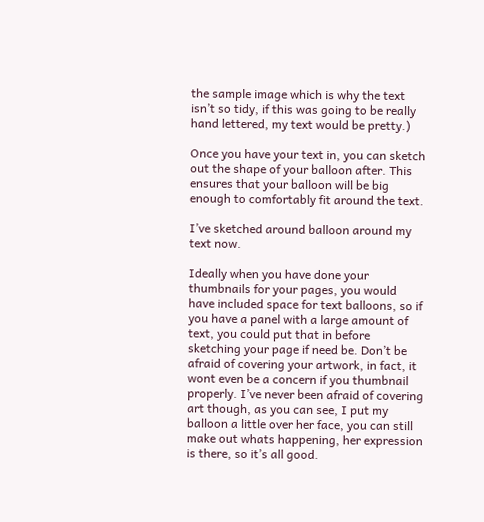the sample image which is why the text isn’t so tidy, if this was going to be really hand lettered, my text would be pretty.)

Once you have your text in, you can sketch out the shape of your balloon after. This ensures that your balloon will be big enough to comfortably fit around the text.

I’ve sketched around balloon around my text now.

Ideally when you have done your thumbnails for your pages, you would have included space for text balloons, so if you have a panel with a large amount of text, you could put that in before sketching your page if need be. Don’t be afraid of covering your artwork, in fact, it wont even be a concern if you thumbnail properly. I’ve never been afraid of covering art though, as you can see, I put my balloon a little over her face, you can still make out whats happening, her expression is there, so it’s all good.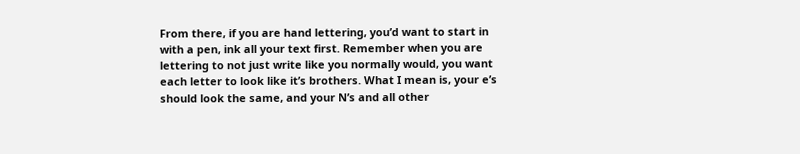From there, if you are hand lettering, you’d want to start in with a pen, ink all your text first. Remember when you are lettering to not just write like you normally would, you want each letter to look like it’s brothers. What I mean is, your e’s should look the same, and your N’s and all other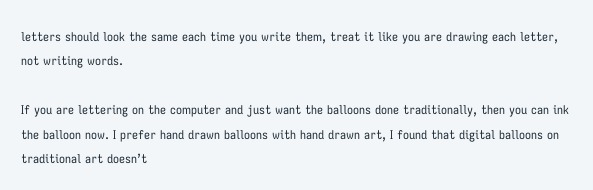letters should look the same each time you write them, treat it like you are drawing each letter, not writing words.

If you are lettering on the computer and just want the balloons done traditionally, then you can ink the balloon now. I prefer hand drawn balloons with hand drawn art, I found that digital balloons on traditional art doesn’t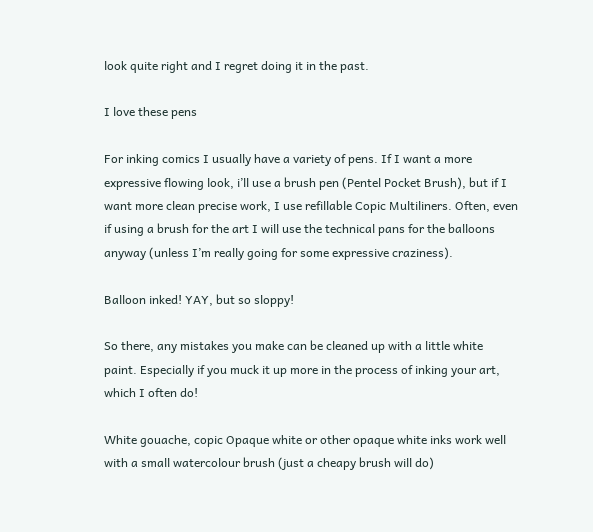look quite right and I regret doing it in the past.

I love these pens

For inking comics I usually have a variety of pens. If I want a more expressive flowing look, i’ll use a brush pen (Pentel Pocket Brush), but if I want more clean precise work, I use refillable Copic Multiliners. Often, even if using a brush for the art I will use the technical pans for the balloons anyway (unless I’m really going for some expressive craziness).

Balloon inked! YAY, but so sloppy!

So there, any mistakes you make can be cleaned up with a little white paint. Especially if you muck it up more in the process of inking your art, which I often do!

White gouache, copic Opaque white or other opaque white inks work well with a small watercolour brush (just a cheapy brush will do)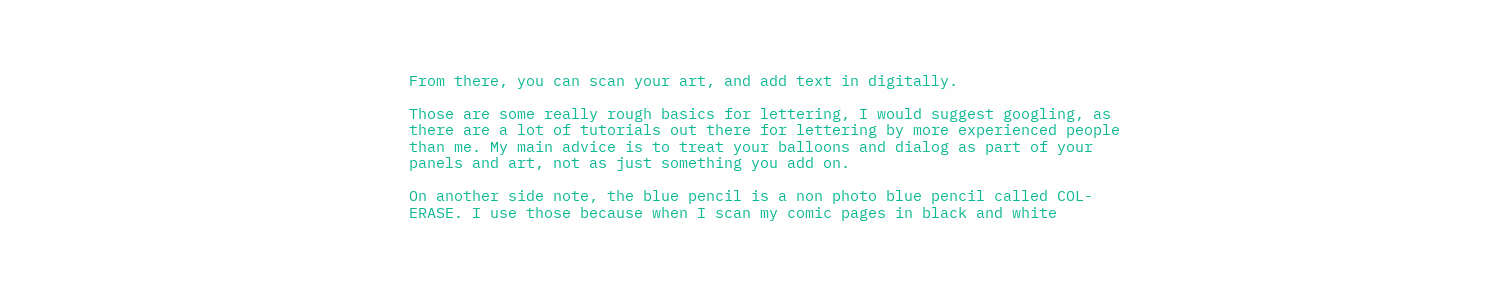From there, you can scan your art, and add text in digitally.

Those are some really rough basics for lettering, I would suggest googling, as there are a lot of tutorials out there for lettering by more experienced people than me. My main advice is to treat your balloons and dialog as part of your panels and art, not as just something you add on.

On another side note, the blue pencil is a non photo blue pencil called COL-ERASE. I use those because when I scan my comic pages in black and white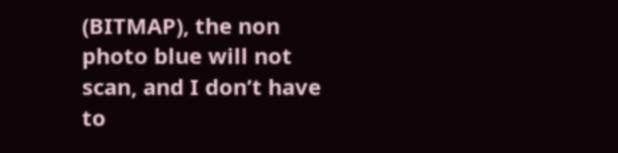(BITMAP), the non photo blue will not scan, and I don’t have to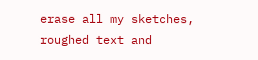erase all my sketches, roughed text and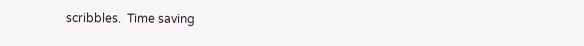scribbles.  Time saving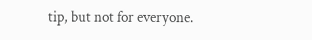tip, but not for everyone.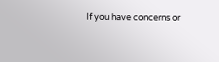If you have concerns or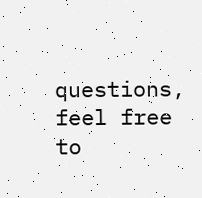questions, feel free to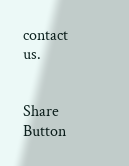contact us.


Share Button